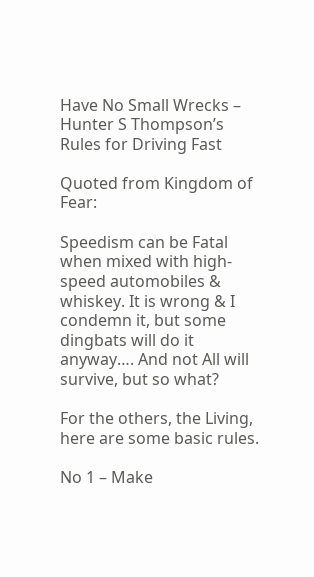Have No Small Wrecks – Hunter S Thompson’s Rules for Driving Fast

Quoted from Kingdom of Fear:

Speedism can be Fatal when mixed with high-speed automobiles & whiskey. It is wrong & I condemn it, but some dingbats will do it anyway…. And not All will survive, but so what?

For the others, the Living, here are some basic rules.

No 1 – Make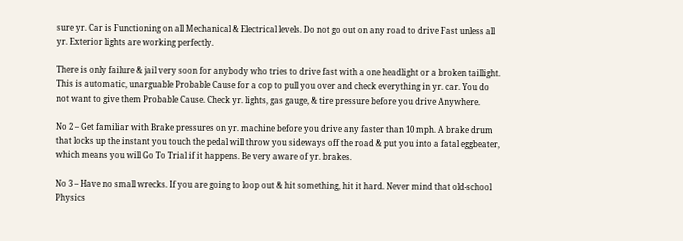sure yr. Car is Functioning on all Mechanical & Electrical levels. Do not go out on any road to drive Fast unless all yr. Exterior lights are working perfectly.

There is only failure & jail very soon for anybody who tries to drive fast with a one headlight or a broken taillight. This is automatic, unarguable Probable Cause for a cop to pull you over and check everything in yr. car. You do not want to give them Probable Cause. Check yr. lights, gas gauge, & tire pressure before you drive Anywhere.

No 2 – Get familiar with Brake pressures on yr. machine before you drive any faster than 10 mph. A brake drum that locks up the instant you touch the pedal will throw you sideways off the road & put you into a fatal eggbeater, which means you will Go To Trial if it happens. Be very aware of yr. brakes.

No 3 – Have no small wrecks. If you are going to loop out & hit something, hit it hard. Never mind that old-school Physics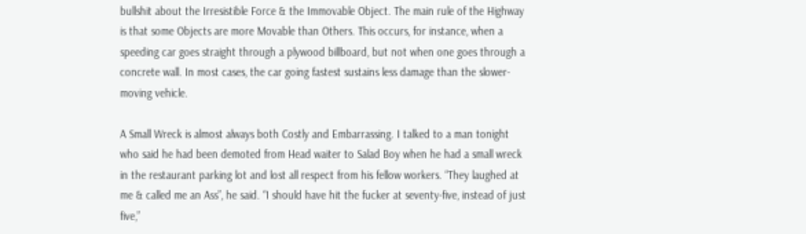bullshit about the Irresistible Force & the Immovable Object. The main rule of the Highway is that some Objects are more Movable than Others. This occurs, for instance, when a speeding car goes straight through a plywood billboard, but not when one goes through a concrete wall. In most cases, the car going fastest sustains less damage than the slower-moving vehicle.

A Small Wreck is almost always both Costly and Embarrassing. I talked to a man tonight who said he had been demoted from Head waiter to Salad Boy when he had a small wreck in the restaurant parking lot and lost all respect from his fellow workers. “They laughed at me & called me an Ass”, he said. “I should have hit the fucker at seventy-five, instead of just five,”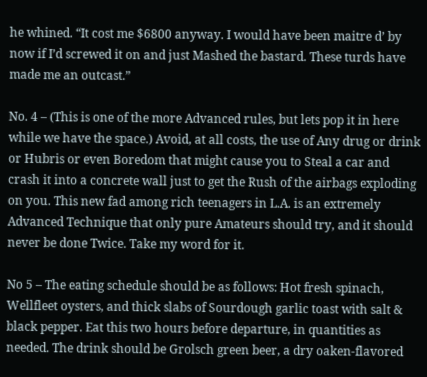he whined. “It cost me $6800 anyway. I would have been maitre d’ by now if I’d screwed it on and just Mashed the bastard. These turds have made me an outcast.”

No. 4 – (This is one of the more Advanced rules, but lets pop it in here while we have the space.) Avoid, at all costs, the use of Any drug or drink or Hubris or even Boredom that might cause you to Steal a car and crash it into a concrete wall just to get the Rush of the airbags exploding on you. This new fad among rich teenagers in L.A. is an extremely Advanced Technique that only pure Amateurs should try, and it should never be done Twice. Take my word for it.

No 5 – The eating schedule should be as follows: Hot fresh spinach, Wellfleet oysters, and thick slabs of Sourdough garlic toast with salt & black pepper. Eat this two hours before departure, in quantities as needed. The drink should be Grolsch green beer, a dry oaken-flavored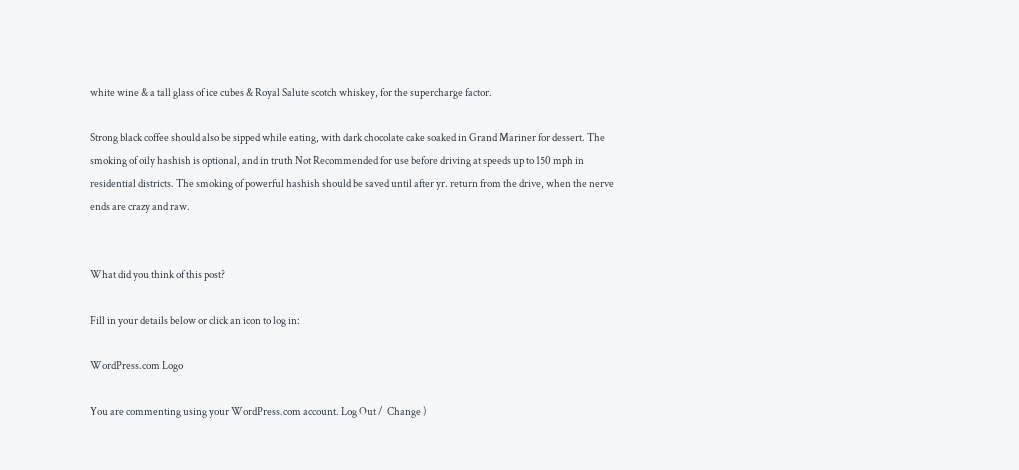white wine & a tall glass of ice cubes & Royal Salute scotch whiskey, for the supercharge factor.

Strong black coffee should also be sipped while eating, with dark chocolate cake soaked in Grand Mariner for dessert. The smoking of oily hashish is optional, and in truth Not Recommended for use before driving at speeds up to 150 mph in residential districts. The smoking of powerful hashish should be saved until after yr. return from the drive, when the nerve ends are crazy and raw.


What did you think of this post?

Fill in your details below or click an icon to log in:

WordPress.com Logo

You are commenting using your WordPress.com account. Log Out /  Change )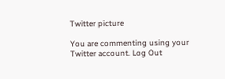Twitter picture

You are commenting using your Twitter account. Log Out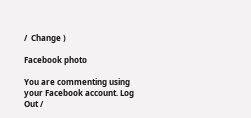/  Change )

Facebook photo

You are commenting using your Facebook account. Log Out /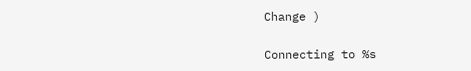Change )

Connecting to %s